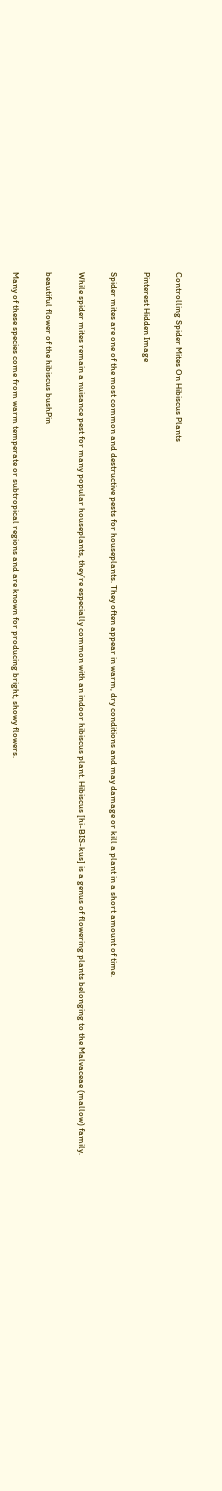Controlling Spider Mites On Hibiscus Plants

Pinterest Hidden Image

Spider mites are one of the most common and destructive pests for houseplants. They often appear in warm, dry conditions and may damage or kill a plant in a short amount of time.

While spider mites remain a nuisance pest for many popular houseplants, they’re especially common with an indoor hibiscus plant. Hibiscus [hi-BIS-kus] is a genus of flowering plants belonging to the Malvaceae (mallow) family.

beautiful flower of the hibiscus bushPin

Many of these species come from warm temperate or subtropical regions and are known for producing bright, showy flowers.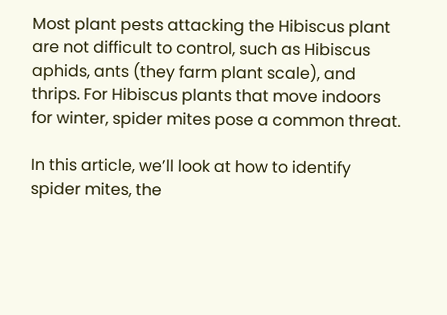Most plant pests attacking the Hibiscus plant are not difficult to control, such as Hibiscus aphids, ants (they farm plant scale), and thrips. For Hibiscus plants that move indoors for winter, spider mites pose a common threat.

In this article, we’ll look at how to identify spider mites, the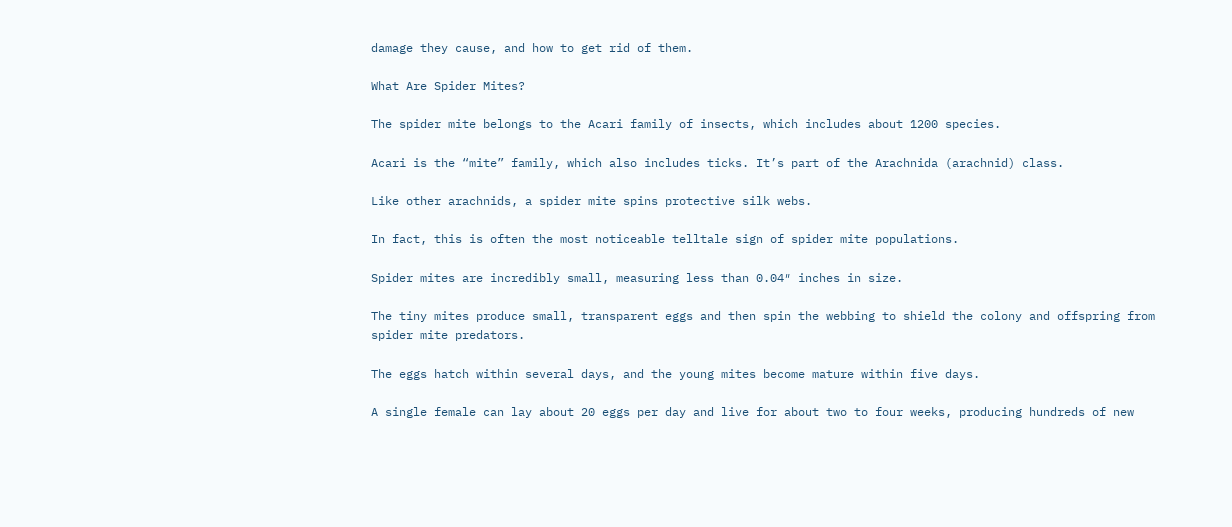damage they cause, and how to get rid of them.

What Are Spider Mites?

The spider mite belongs to the Acari family of insects, which includes about 1200 species.

Acari is the “mite” family, which also includes ticks. It’s part of the Arachnida (arachnid) class.

Like other arachnids, a spider mite spins protective silk webs.

In fact, this is often the most noticeable telltale sign of spider mite populations.

Spider mites are incredibly small, measuring less than 0.04″ inches in size.

The tiny mites produce small, transparent eggs and then spin the webbing to shield the colony and offspring from spider mite predators.

The eggs hatch within several days, and the young mites become mature within five days.

A single female can lay about 20 eggs per day and live for about two to four weeks, producing hundreds of new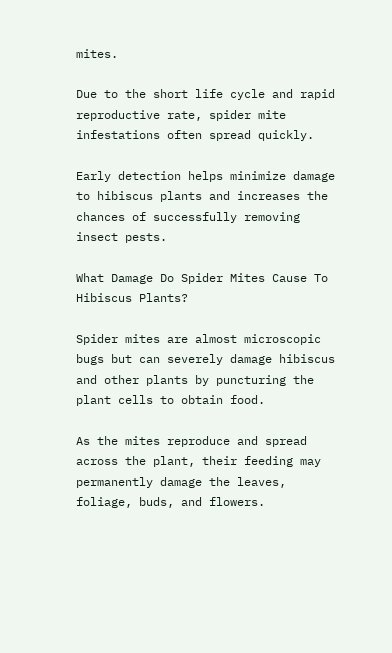mites.

Due to the short life cycle and rapid reproductive rate, spider mite infestations often spread quickly.

Early detection helps minimize damage to hibiscus plants and increases the chances of successfully removing insect pests.

What Damage Do Spider Mites Cause To Hibiscus Plants?

Spider mites are almost microscopic bugs but can severely damage hibiscus and other plants by puncturing the plant cells to obtain food.

As the mites reproduce and spread across the plant, their feeding may permanently damage the leaves, foliage, buds, and flowers.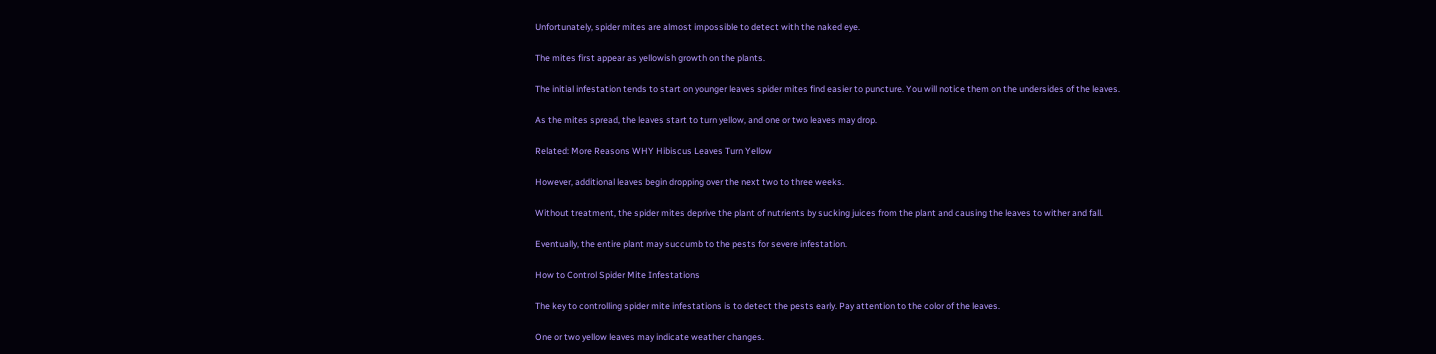Unfortunately, spider mites are almost impossible to detect with the naked eye.

The mites first appear as yellowish growth on the plants.

The initial infestation tends to start on younger leaves spider mites find easier to puncture. You will notice them on the undersides of the leaves.

As the mites spread, the leaves start to turn yellow, and one or two leaves may drop.

Related: More Reasons WHY Hibiscus Leaves Turn Yellow

However, additional leaves begin dropping over the next two to three weeks.

Without treatment, the spider mites deprive the plant of nutrients by sucking juices from the plant and causing the leaves to wither and fall.

Eventually, the entire plant may succumb to the pests for severe infestation.

How to Control Spider Mite Infestations

The key to controlling spider mite infestations is to detect the pests early. Pay attention to the color of the leaves.

One or two yellow leaves may indicate weather changes.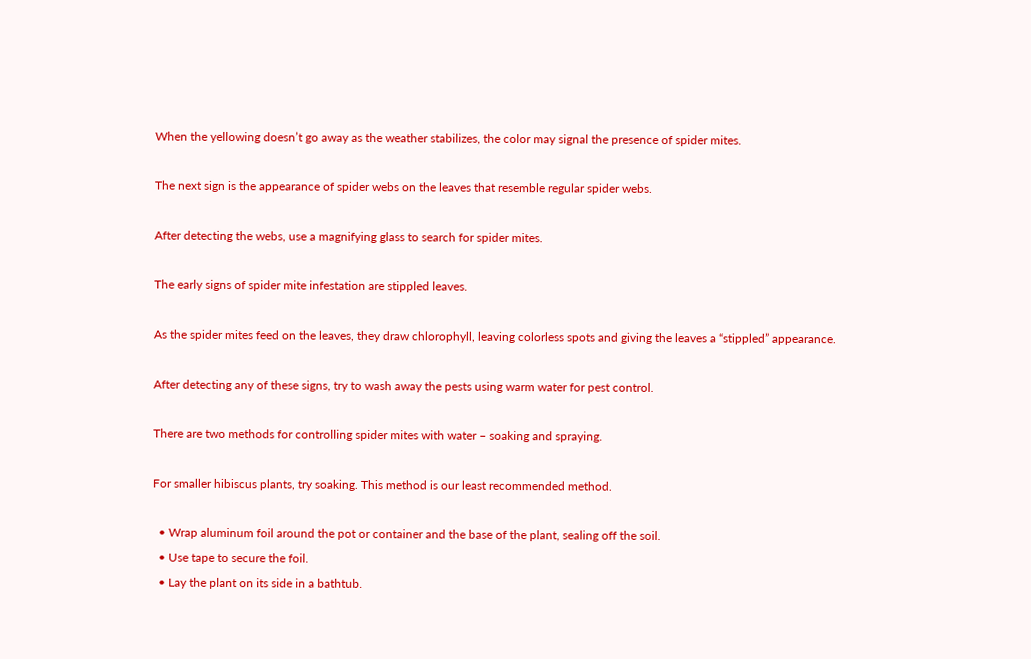When the yellowing doesn’t go away as the weather stabilizes, the color may signal the presence of spider mites.

The next sign is the appearance of spider webs on the leaves that resemble regular spider webs.

After detecting the webs, use a magnifying glass to search for spider mites.

The early signs of spider mite infestation are stippled leaves.

As the spider mites feed on the leaves, they draw chlorophyll, leaving colorless spots and giving the leaves a “stippled” appearance.

After detecting any of these signs, try to wash away the pests using warm water for pest control.

There are two methods for controlling spider mites with water – soaking and spraying.

For smaller hibiscus plants, try soaking. This method is our least recommended method.

  • Wrap aluminum foil around the pot or container and the base of the plant, sealing off the soil.
  • Use tape to secure the foil.
  • Lay the plant on its side in a bathtub.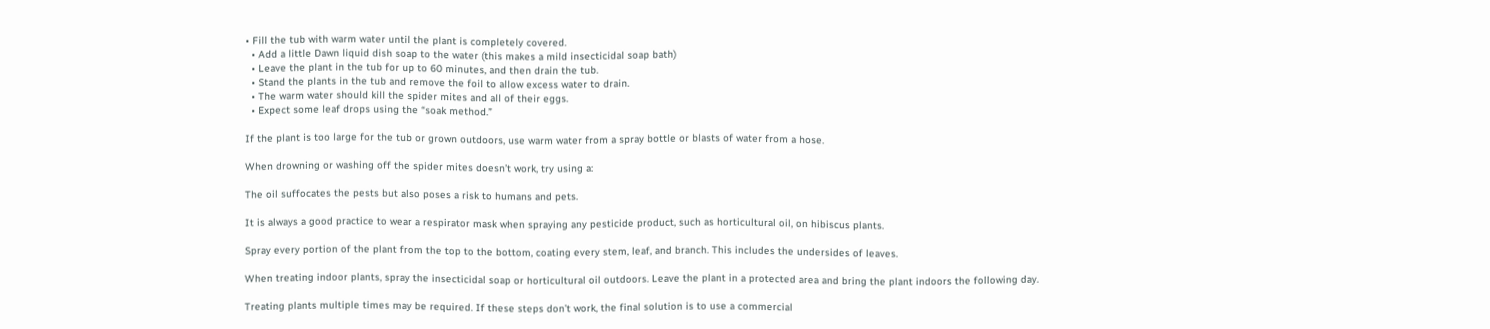• Fill the tub with warm water until the plant is completely covered.
  • Add a little Dawn liquid dish soap to the water (this makes a mild insecticidal soap bath)
  • Leave the plant in the tub for up to 60 minutes, and then drain the tub.
  • Stand the plants in the tub and remove the foil to allow excess water to drain.
  • The warm water should kill the spider mites and all of their eggs.
  • Expect some leaf drops using the “soak method.”

If the plant is too large for the tub or grown outdoors, use warm water from a spray bottle or blasts of water from a hose.

When drowning or washing off the spider mites doesn’t work, try using a:

The oil suffocates the pests but also poses a risk to humans and pets.

It is always a good practice to wear a respirator mask when spraying any pesticide product, such as horticultural oil, on hibiscus plants.

Spray every portion of the plant from the top to the bottom, coating every stem, leaf, and branch. This includes the undersides of leaves.

When treating indoor plants, spray the insecticidal soap or horticultural oil outdoors. Leave the plant in a protected area and bring the plant indoors the following day.

Treating plants multiple times may be required. If these steps don’t work, the final solution is to use a commercial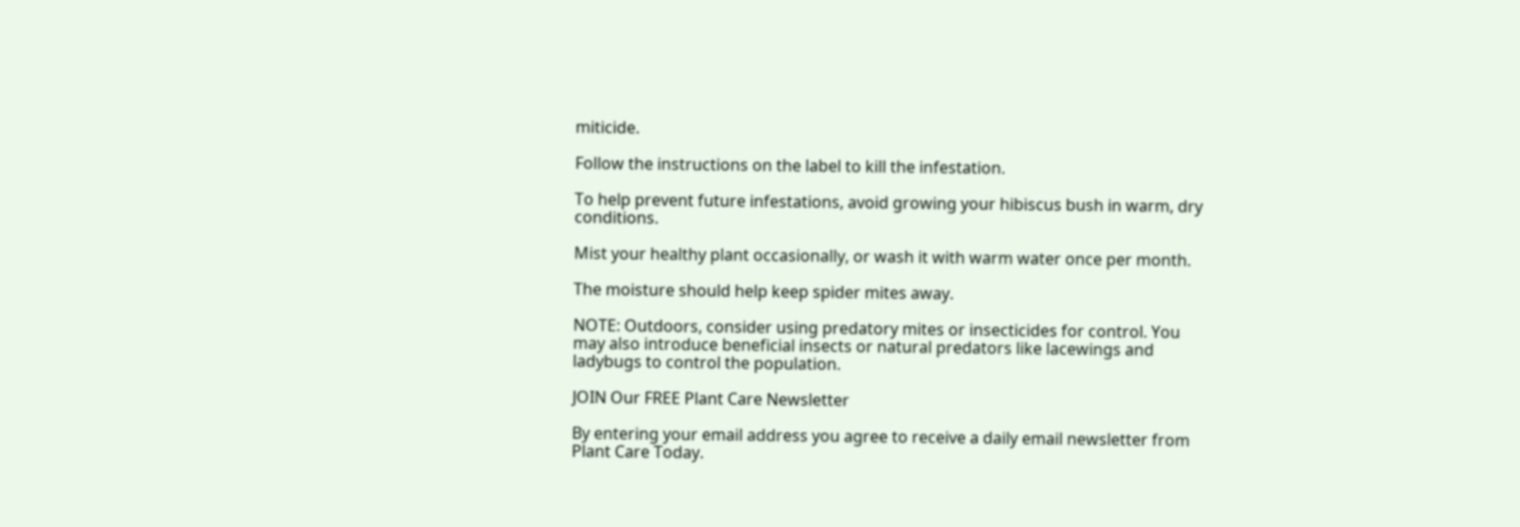miticide.

Follow the instructions on the label to kill the infestation.

To help prevent future infestations, avoid growing your hibiscus bush in warm, dry conditions.

Mist your healthy plant occasionally, or wash it with warm water once per month.

The moisture should help keep spider mites away.

NOTE: Outdoors, consider using predatory mites or insecticides for control. You may also introduce beneficial insects or natural predators like lacewings and ladybugs to control the population.

JOIN Our FREE Plant Care Newsletter

By entering your email address you agree to receive a daily email newsletter from Plant Care Today.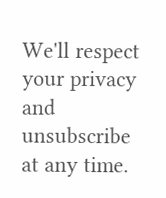We'll respect your privacy and unsubscribe at any time.